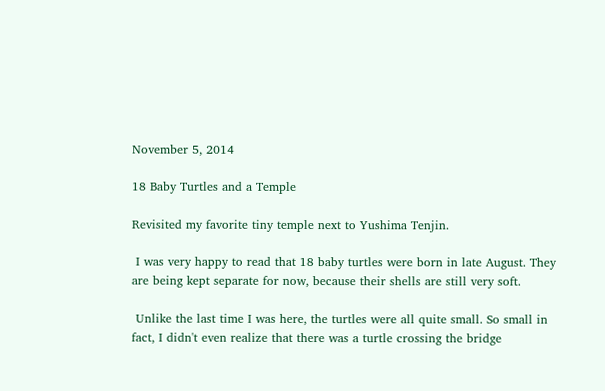November 5, 2014

18 Baby Turtles and a Temple

Revisited my favorite tiny temple next to Yushima Tenjin.

 I was very happy to read that 18 baby turtles were born in late August. They are being kept separate for now, because their shells are still very soft.

 Unlike the last time I was here, the turtles were all quite small. So small in fact, I didn't even realize that there was a turtle crossing the bridge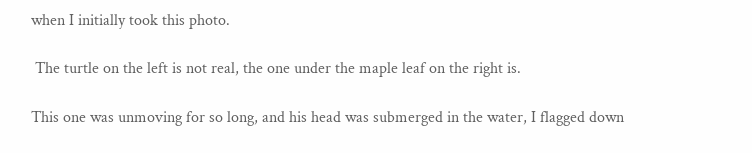when I initially took this photo.

 The turtle on the left is not real, the one under the maple leaf on the right is.

This one was unmoving for so long, and his head was submerged in the water, I flagged down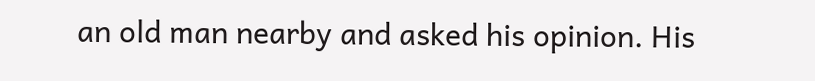an old man nearby and asked his opinion. His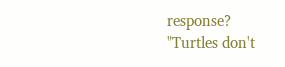response? "Turtles don't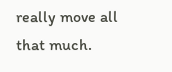really move all that much.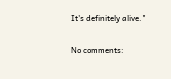It's definitely alive."

No comments: